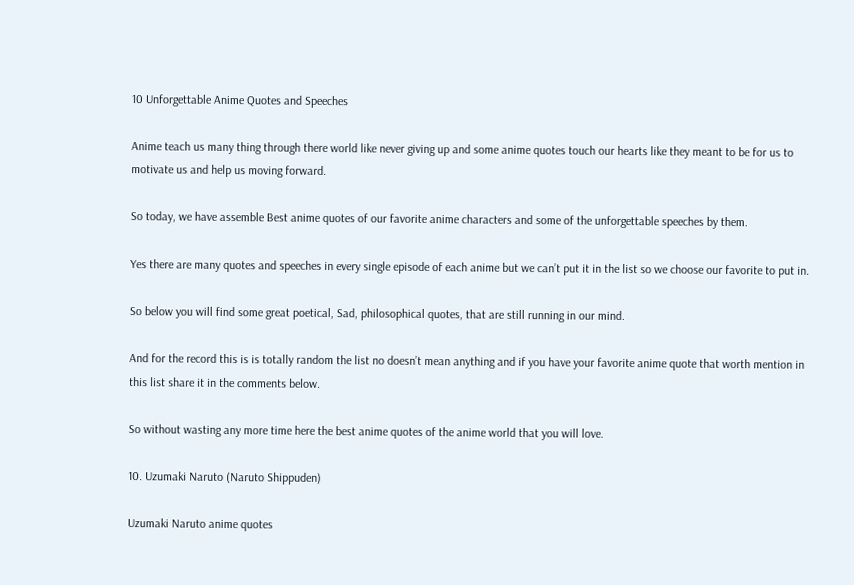10 Unforgettable Anime Quotes and Speeches

Anime teach us many thing through there world like never giving up and some anime quotes touch our hearts like they meant to be for us to motivate us and help us moving forward.

So today, we have assemble Best anime quotes of our favorite anime characters and some of the unforgettable speeches by them.

Yes there are many quotes and speeches in every single episode of each anime but we can’t put it in the list so we choose our favorite to put in.

So below you will find some great poetical, Sad, philosophical quotes, that are still running in our mind.

And for the record this is is totally random the list no doesn’t mean anything and if you have your favorite anime quote that worth mention in this list share it in the comments below.

So without wasting any more time here the best anime quotes of the anime world that you will love.

10. Uzumaki Naruto (Naruto Shippuden)

Uzumaki Naruto anime quotes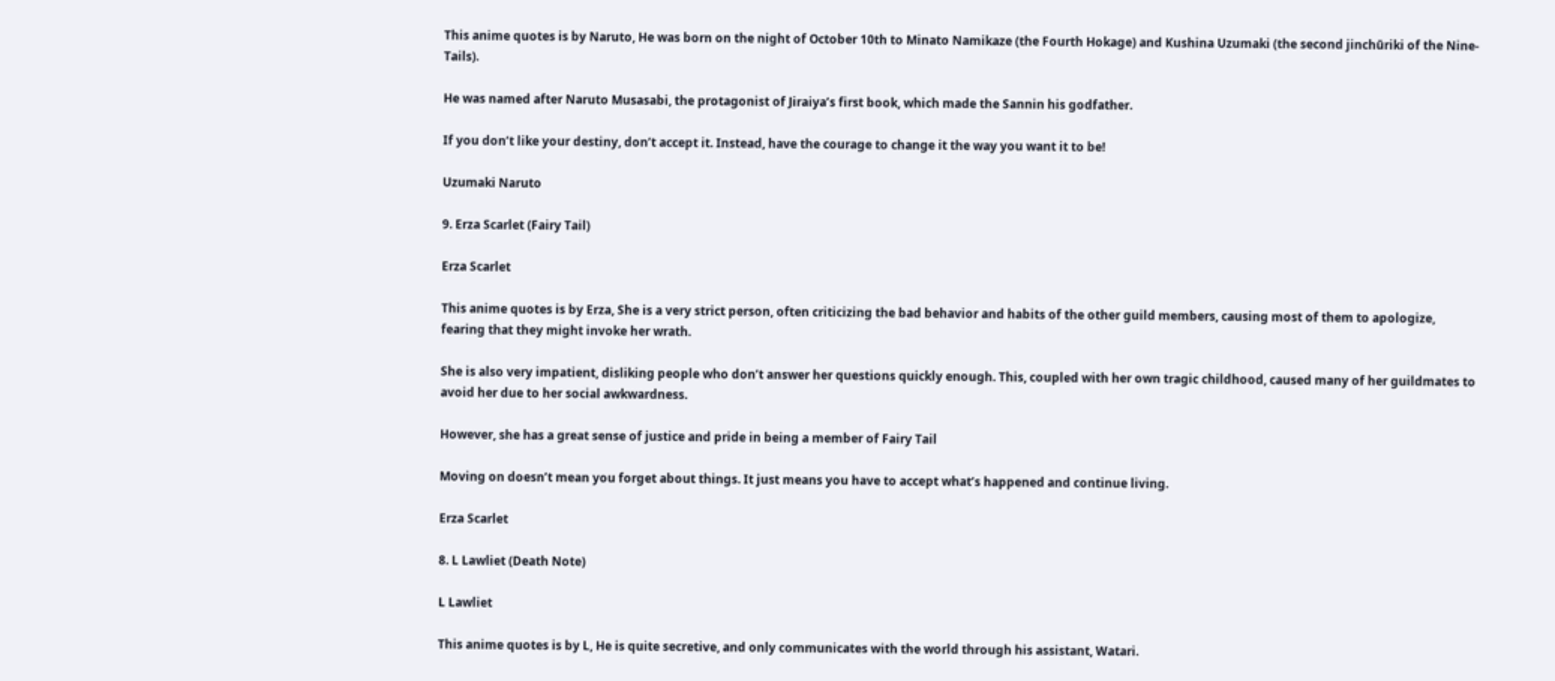This anime quotes is by Naruto, He was born on the night of October 10th to Minato Namikaze (the Fourth Hokage) and Kushina Uzumaki (the second jinchūriki of the Nine-Tails).

He was named after Naruto Musasabi, the protagonist of Jiraiya’s first book, which made the Sannin his godfather.

If you don’t like your destiny, don’t accept it. Instead, have the courage to change it the way you want it to be!

Uzumaki Naruto

9. Erza Scarlet (Fairy Tail)

Erza Scarlet

This anime quotes is by Erza, She is a very strict person, often criticizing the bad behavior and habits of the other guild members, causing most of them to apologize, fearing that they might invoke her wrath.

She is also very impatient, disliking people who don’t answer her questions quickly enough. This, coupled with her own tragic childhood, caused many of her guildmates to avoid her due to her social awkwardness.

However, she has a great sense of justice and pride in being a member of Fairy Tail

Moving on doesn’t mean you forget about things. It just means you have to accept what’s happened and continue living.

Erza Scarlet

8. L Lawliet (Death Note)

L Lawliet

This anime quotes is by L, He is quite secretive, and only communicates with the world through his assistant, Watari.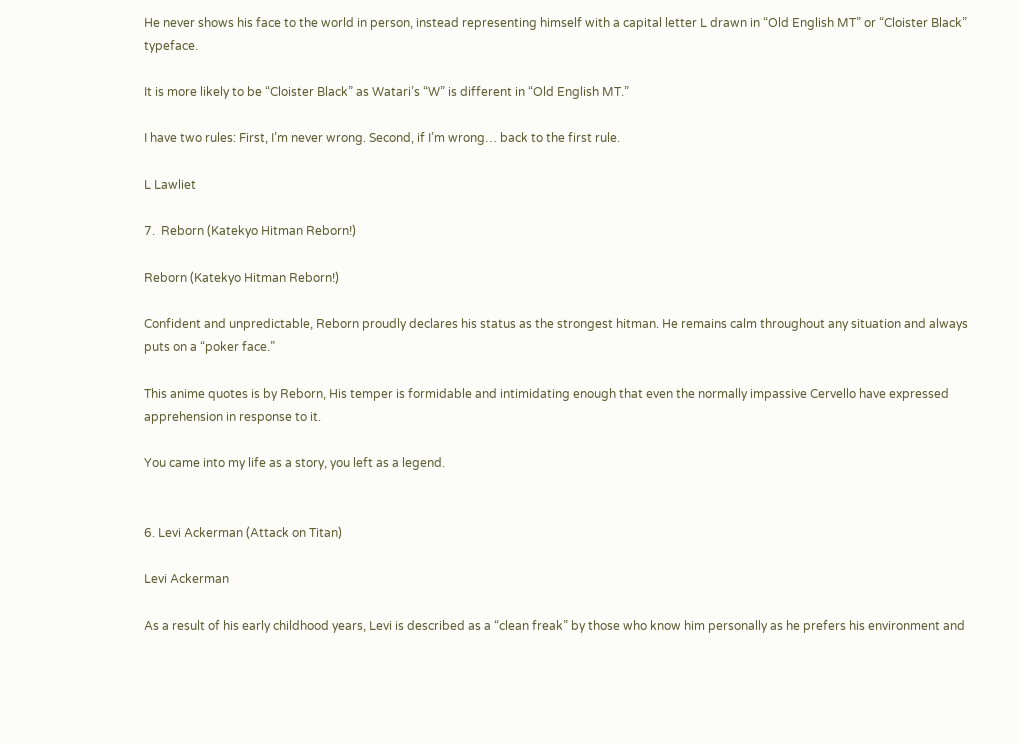He never shows his face to the world in person, instead representing himself with a capital letter L drawn in “Old English MT” or “Cloister Black” typeface.

It is more likely to be “Cloister Black” as Watari’s “W” is different in “Old English MT.”

I have two rules: First, I’m never wrong. Second, if I’m wrong… back to the first rule.

L Lawliet

7.  Reborn (Katekyo Hitman Reborn!)

Reborn (Katekyo Hitman Reborn!)

Confident and unpredictable, Reborn proudly declares his status as the strongest hitman. He remains calm throughout any situation and always puts on a “poker face.”

This anime quotes is by Reborn, His temper is formidable and intimidating enough that even the normally impassive Cervello have expressed apprehension in response to it.

You came into my life as a story, you left as a legend.


6. Levi Ackerman (Attack on Titan)

Levi Ackerman

As a result of his early childhood years, Levi is described as a “clean freak” by those who know him personally as he prefers his environment and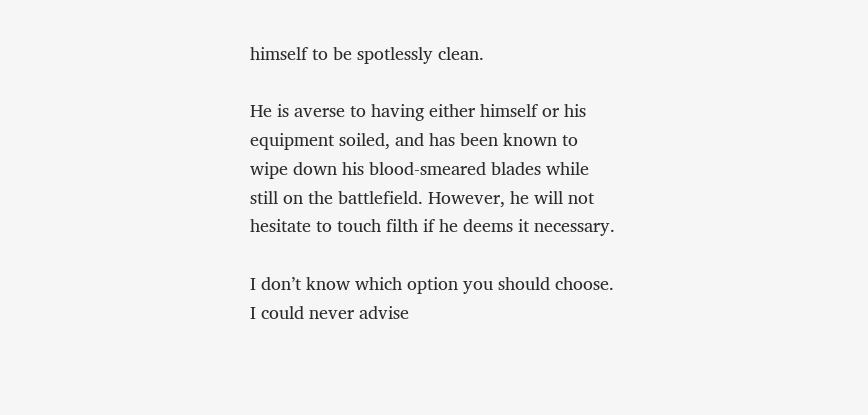himself to be spotlessly clean.

He is averse to having either himself or his equipment soiled, and has been known to wipe down his blood-smeared blades while still on the battlefield. However, he will not hesitate to touch filth if he deems it necessary.

I don’t know which option you should choose. I could never advise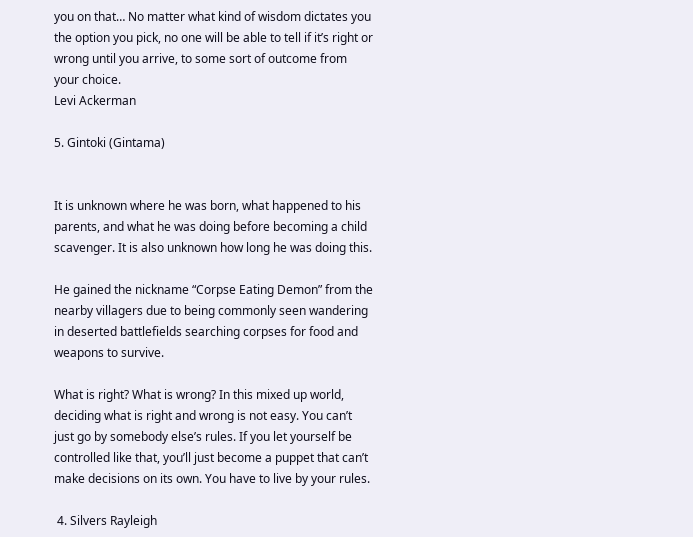you on that… No matter what kind of wisdom dictates you the option you pick, no one will be able to tell if it’s right or wrong until you arrive, to some sort of outcome from your choice.
Levi Ackerman

5. Gintoki (Gintama)


It is unknown where he was born, what happened to his parents, and what he was doing before becoming a child scavenger. It is also unknown how long he was doing this.

He gained the nickname “Corpse Eating Demon” from the nearby villagers due to being commonly seen wandering in deserted battlefields searching corpses for food and weapons to survive.

What is right? What is wrong? In this mixed up world, deciding what is right and wrong is not easy. You can’t just go by somebody else’s rules. If you let yourself be controlled like that, you’ll just become a puppet that can’t make decisions on its own. You have to live by your rules.

 4. Silvers Rayleigh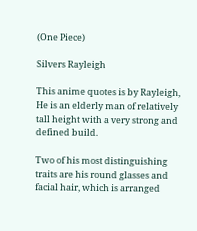(One Piece)

Silvers Rayleigh

This anime quotes is by Rayleigh, He is an elderly man of relatively tall height with a very strong and defined build.

Two of his most distinguishing traits are his round glasses and facial hair, which is arranged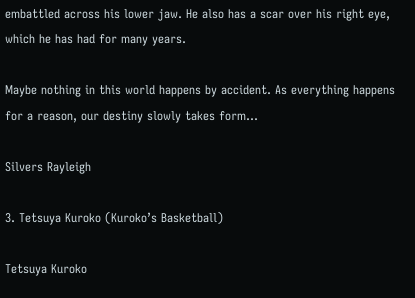embattled across his lower jaw. He also has a scar over his right eye, which he has had for many years.

Maybe nothing in this world happens by accident. As everything happens for a reason, our destiny slowly takes form…

Silvers Rayleigh

3. Tetsuya Kuroko (Kuroko’s Basketball)

Tetsuya Kuroko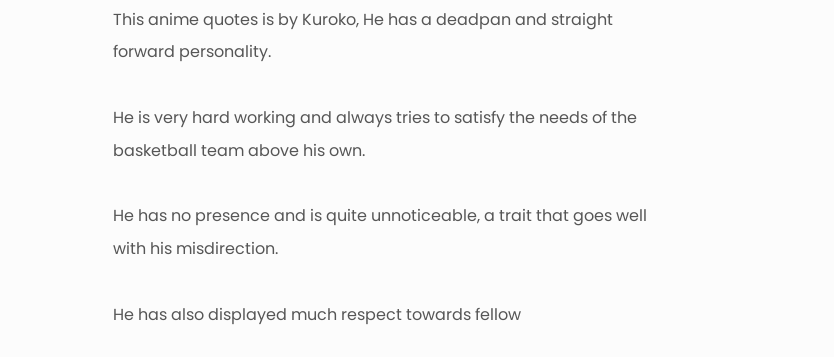This anime quotes is by Kuroko, He has a deadpan and straight forward personality.

He is very hard working and always tries to satisfy the needs of the basketball team above his own.

He has no presence and is quite unnoticeable, a trait that goes well with his misdirection.

He has also displayed much respect towards fellow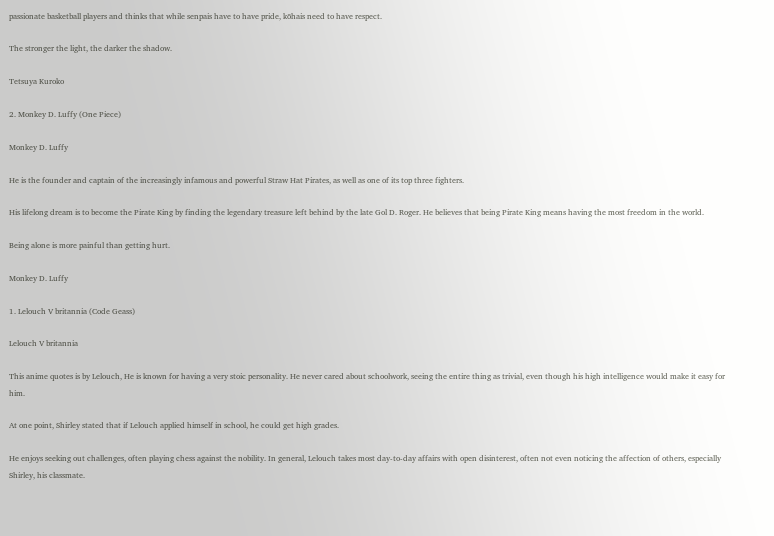passionate basketball players and thinks that while senpais have to have pride, kōhais need to have respect.

The stronger the light, the darker the shadow.

Tetsuya Kuroko

2. Monkey D. Luffy (One Piece)

Monkey D. Luffy

He is the founder and captain of the increasingly infamous and powerful Straw Hat Pirates, as well as one of its top three fighters.

His lifelong dream is to become the Pirate King by finding the legendary treasure left behind by the late Gol D. Roger. He believes that being Pirate King means having the most freedom in the world.

Being alone is more painful than getting hurt.

Monkey D. Luffy

1. Lelouch V britannia (Code Geass)

Lelouch V britannia

This anime quotes is by Lelouch, He is known for having a very stoic personality. He never cared about schoolwork, seeing the entire thing as trivial, even though his high intelligence would make it easy for him.

At one point, Shirley stated that if Lelouch applied himself in school, he could get high grades.

He enjoys seeking out challenges, often playing chess against the nobility. In general, Lelouch takes most day-to-day affairs with open disinterest, often not even noticing the affection of others, especially Shirley, his classmate.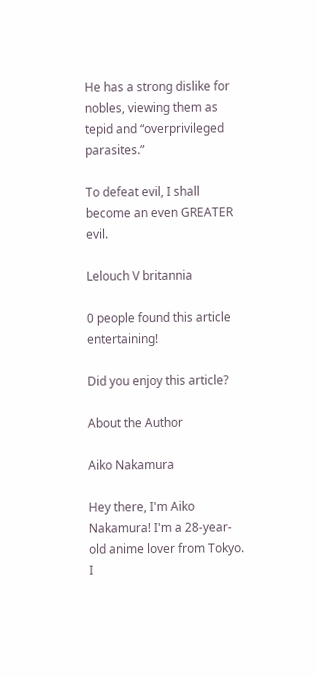He has a strong dislike for nobles, viewing them as tepid and “overprivileged parasites.”

To defeat evil, I shall become an even GREATER evil.

Lelouch V britannia

0 people found this article entertaining!

Did you enjoy this article?

About the Author

Aiko Nakamura

Hey there, I'm Aiko Nakamura! I'm a 28-year-old anime lover from Tokyo. I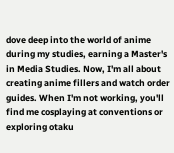dove deep into the world of anime during my studies, earning a Master's in Media Studies. Now, I'm all about creating anime fillers and watch order guides. When I'm not working, you'll find me cosplaying at conventions or exploring otaku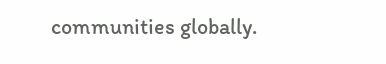communities globally.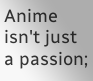Anime isn't just a passion;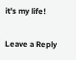it's my life!

Leave a Reply